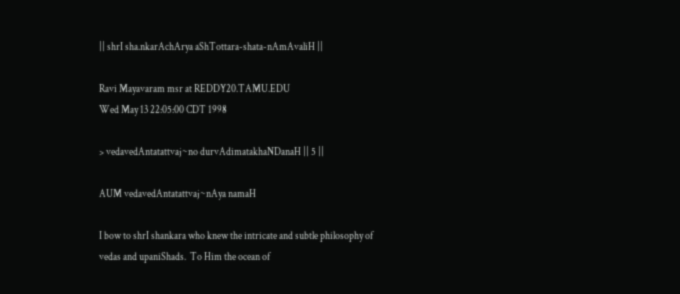|| shrI sha.nkarAchArya aShTottara-shata-nAmAvaliH ||

Ravi Mayavaram msr at REDDY20.TAMU.EDU
Wed May 13 22:05:00 CDT 1998

> vedavedAntatattvaj~no durvAdimatakhaNDanaH || 5 ||

AUM vedavedAntatattvaj~nAya namaH

I bow to shrI shankara who knew the intricate and subtle philosophy of
vedas and upaniShads.  To Him the ocean of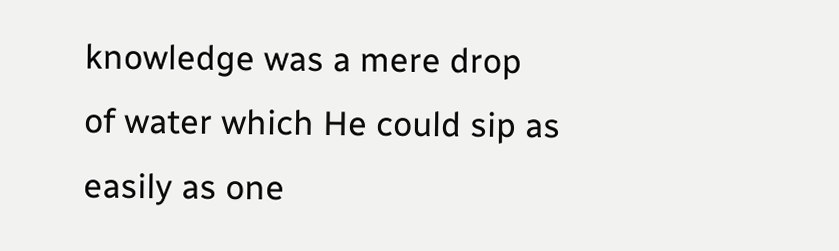knowledge was a mere drop
of water which He could sip as easily as one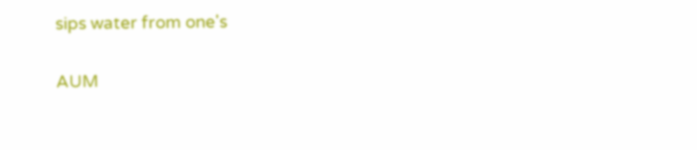sips water from one's

AUM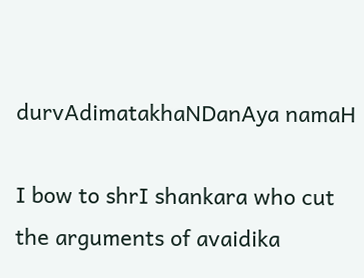durvAdimatakhaNDanAya namaH

I bow to shrI shankara who cut the arguments of avaidika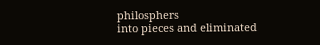philosphers
into pieces and eliminated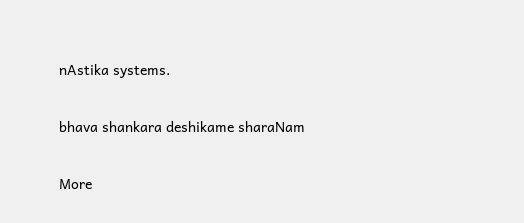nAstika systems.

bhava shankara deshikame sharaNam

More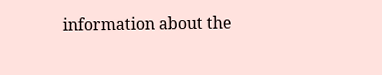information about the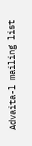Advaita-l mailing list